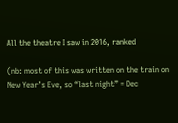All the theatre I saw in 2016, ranked

(nb: most of this was written on the train on New Year’s Eve, so “last night” = Dec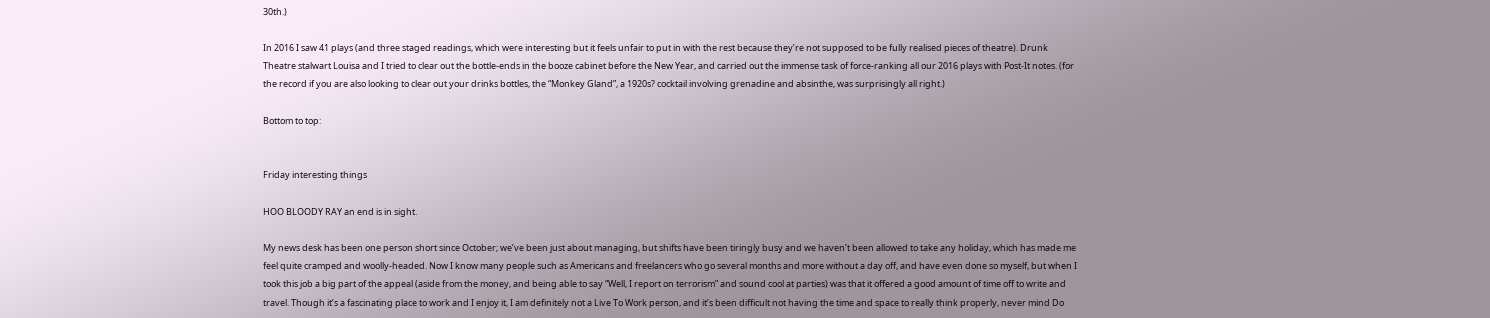30th.)

In 2016 I saw 41 plays (and three staged readings, which were interesting but it feels unfair to put in with the rest because they’re not supposed to be fully realised pieces of theatre). Drunk Theatre stalwart Louisa and I tried to clear out the bottle-ends in the booze cabinet before the New Year, and carried out the immense task of force-ranking all our 2016 plays with Post-It notes. (for the record if you are also looking to clear out your drinks bottles, the “Monkey Gland”, a 1920s? cocktail involving grenadine and absinthe, was surprisingly all right.)

Bottom to top:


Friday interesting things

HOO BLOODY RAY an end is in sight.

My news desk has been one person short since October; we’ve been just about managing, but shifts have been tiringly busy and we haven’t been allowed to take any holiday, which has made me feel quite cramped and woolly-headed. Now I know many people such as Americans and freelancers who go several months and more without a day off, and have even done so myself, but when I took this job a big part of the appeal (aside from the money, and being able to say “Well, I report on terrorism” and sound cool at parties) was that it offered a good amount of time off to write and travel. Though it’s a fascinating place to work and I enjoy it, I am definitely not a Live To Work person, and it’s been difficult not having the time and space to really think properly, never mind Do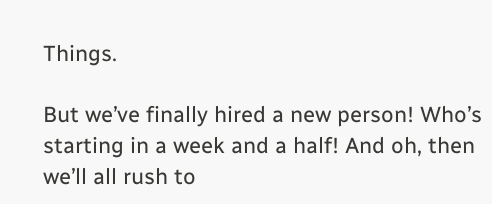Things.

But we’ve finally hired a new person! Who’s starting in a week and a half! And oh, then we’ll all rush to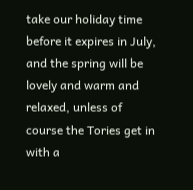take our holiday time before it expires in July, and the spring will be lovely and warm and relaxed, unless of course the Tories get in with a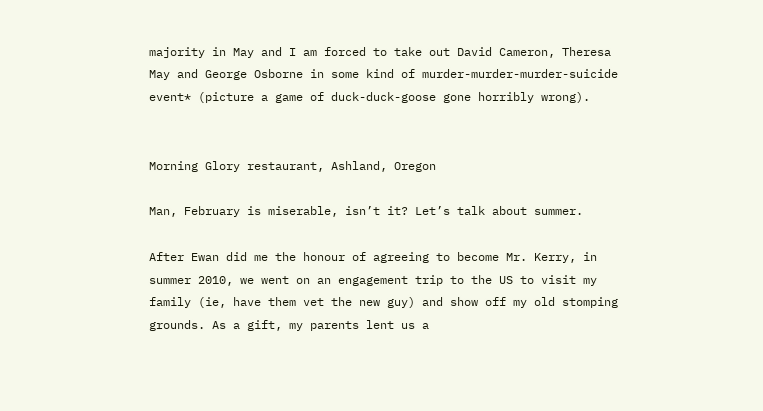majority in May and I am forced to take out David Cameron, Theresa May and George Osborne in some kind of murder-murder-murder-suicide event* (picture a game of duck-duck-goose gone horribly wrong).


Morning Glory restaurant, Ashland, Oregon

Man, February is miserable, isn’t it? Let’s talk about summer.

After Ewan did me the honour of agreeing to become Mr. Kerry, in summer 2010, we went on an engagement trip to the US to visit my family (ie, have them vet the new guy) and show off my old stomping grounds. As a gift, my parents lent us a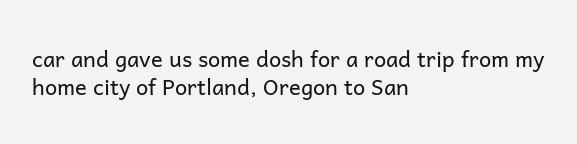car and gave us some dosh for a road trip from my home city of Portland, Oregon to San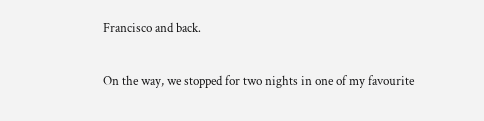Francisco and back.

On the way, we stopped for two nights in one of my favourite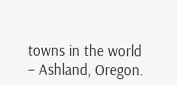towns in the world – Ashland, Oregon.